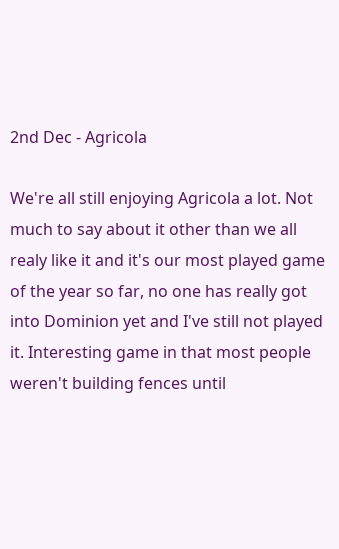2nd Dec - Agricola

We're all still enjoying Agricola a lot. Not much to say about it other than we all realy like it and it's our most played game of the year so far, no one has really got into Dominion yet and I've still not played it. Interesting game in that most people weren't building fences until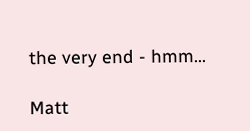the very end - hmm...

Matt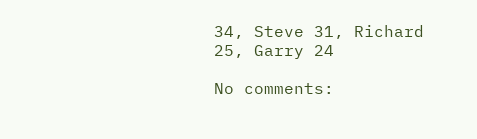34, Steve 31, Richard 25, Garry 24

No comments: